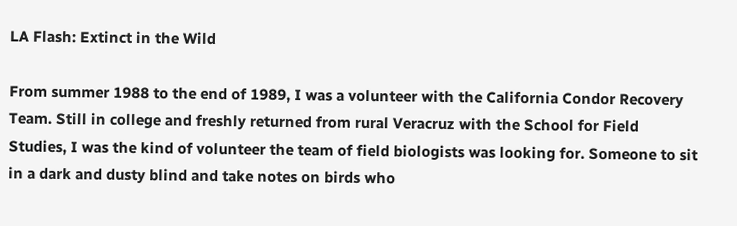LA Flash: Extinct in the Wild

From summer 1988 to the end of 1989, I was a volunteer with the California Condor Recovery Team. Still in college and freshly returned from rural Veracruz with the School for Field Studies, I was the kind of volunteer the team of field biologists was looking for. Someone to sit in a dark and dusty blind and take notes on birds who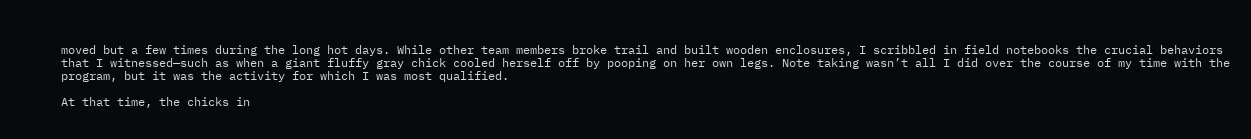moved but a few times during the long hot days. While other team members broke trail and built wooden enclosures, I scribbled in field notebooks the crucial behaviors that I witnessed—such as when a giant fluffy gray chick cooled herself off by pooping on her own legs. Note taking wasn’t all I did over the course of my time with the program, but it was the activity for which I was most qualified.

At that time, the chicks in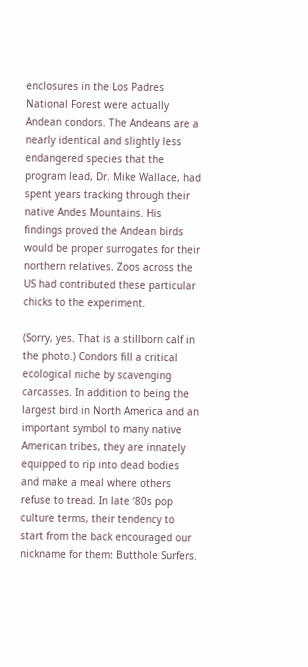enclosures in the Los Padres National Forest were actually Andean condors. The Andeans are a nearly identical and slightly less endangered species that the program lead, Dr. Mike Wallace, had spent years tracking through their native Andes Mountains. His findings proved the Andean birds would be proper surrogates for their northern relatives. Zoos across the US had contributed these particular chicks to the experiment.

(Sorry, yes. That is a stillborn calf in the photo.) Condors fill a critical ecological niche by scavenging carcasses. In addition to being the largest bird in North America and an important symbol to many native American tribes, they are innately equipped to rip into dead bodies and make a meal where others refuse to tread. In late ‘80s pop culture terms, their tendency to start from the back encouraged our nickname for them: Butthole Surfers.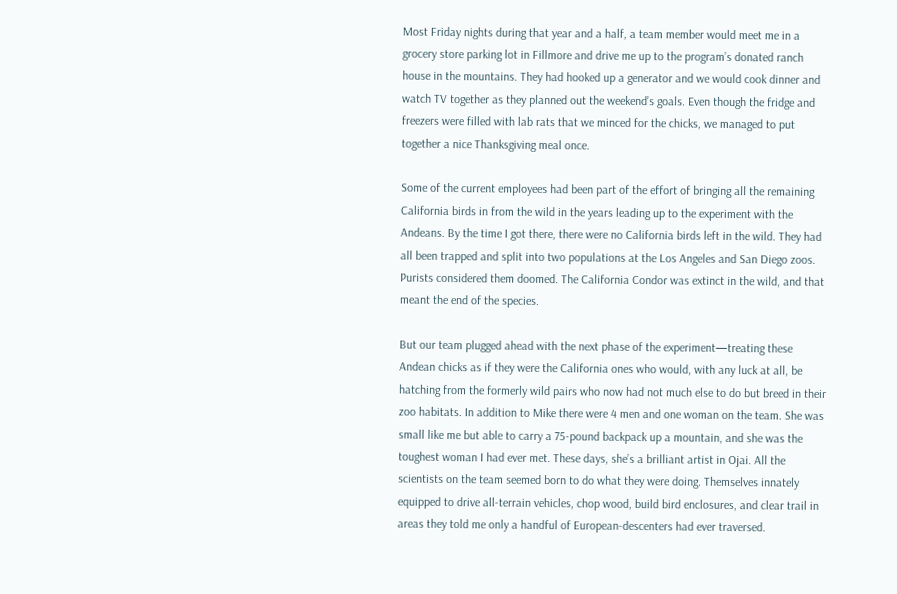Most Friday nights during that year and a half, a team member would meet me in a grocery store parking lot in Fillmore and drive me up to the program’s donated ranch house in the mountains. They had hooked up a generator and we would cook dinner and watch TV together as they planned out the weekend’s goals. Even though the fridge and freezers were filled with lab rats that we minced for the chicks, we managed to put together a nice Thanksgiving meal once.

Some of the current employees had been part of the effort of bringing all the remaining California birds in from the wild in the years leading up to the experiment with the Andeans. By the time I got there, there were no California birds left in the wild. They had all been trapped and split into two populations at the Los Angeles and San Diego zoos. Purists considered them doomed. The California Condor was extinct in the wild, and that meant the end of the species.

But our team plugged ahead with the next phase of the experiment—treating these Andean chicks as if they were the California ones who would, with any luck at all, be hatching from the formerly wild pairs who now had not much else to do but breed in their zoo habitats. In addition to Mike there were 4 men and one woman on the team. She was small like me but able to carry a 75-pound backpack up a mountain, and she was the toughest woman I had ever met. These days, she’s a brilliant artist in Ojai. All the scientists on the team seemed born to do what they were doing. Themselves innately equipped to drive all-terrain vehicles, chop wood, build bird enclosures, and clear trail in areas they told me only a handful of European-descenters had ever traversed.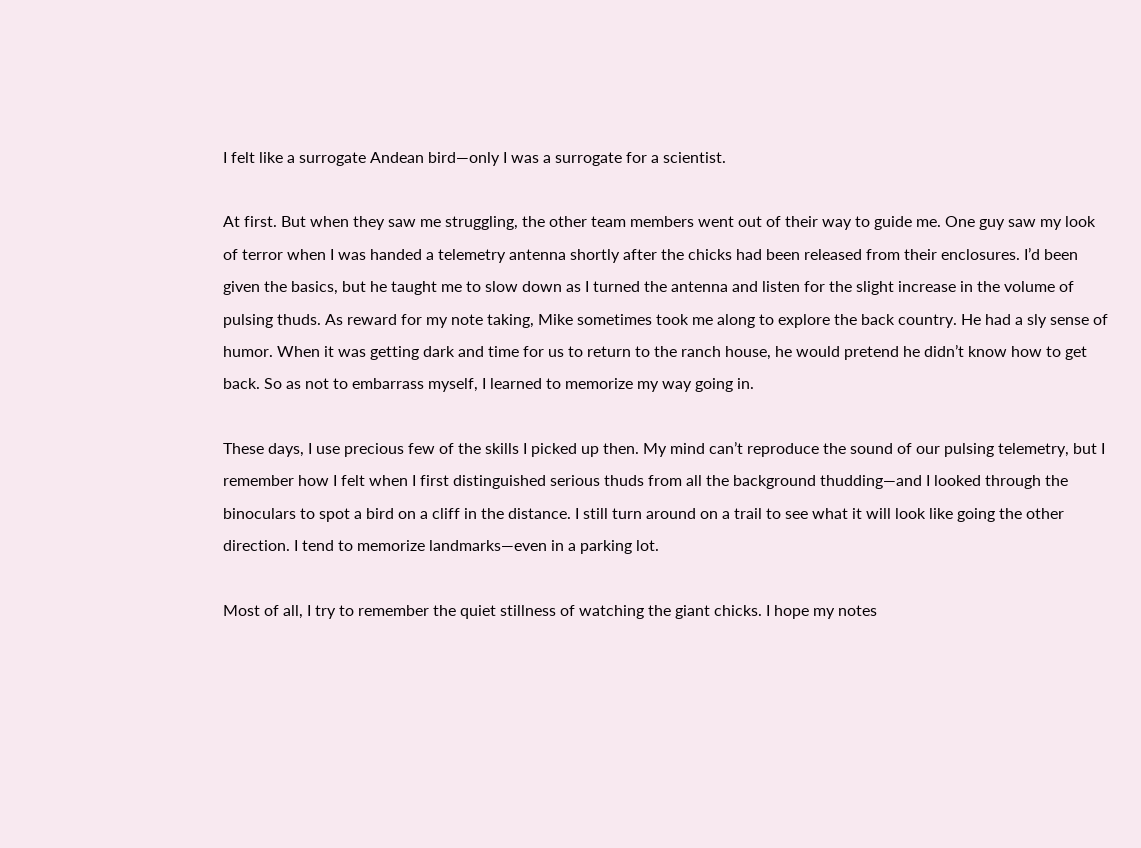I felt like a surrogate Andean bird—only I was a surrogate for a scientist.

At first. But when they saw me struggling, the other team members went out of their way to guide me. One guy saw my look of terror when I was handed a telemetry antenna shortly after the chicks had been released from their enclosures. I’d been given the basics, but he taught me to slow down as I turned the antenna and listen for the slight increase in the volume of pulsing thuds. As reward for my note taking, Mike sometimes took me along to explore the back country. He had a sly sense of humor. When it was getting dark and time for us to return to the ranch house, he would pretend he didn’t know how to get back. So as not to embarrass myself, I learned to memorize my way going in.

These days, I use precious few of the skills I picked up then. My mind can’t reproduce the sound of our pulsing telemetry, but I remember how I felt when I first distinguished serious thuds from all the background thudding—and I looked through the binoculars to spot a bird on a cliff in the distance. I still turn around on a trail to see what it will look like going the other direction. I tend to memorize landmarks—even in a parking lot.

Most of all, I try to remember the quiet stillness of watching the giant chicks. I hope my notes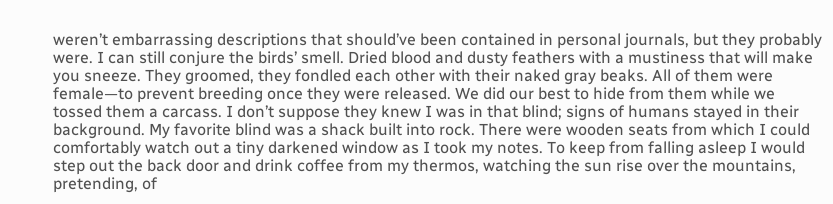weren’t embarrassing descriptions that should’ve been contained in personal journals, but they probably were. I can still conjure the birds’ smell. Dried blood and dusty feathers with a mustiness that will make you sneeze. They groomed, they fondled each other with their naked gray beaks. All of them were female—to prevent breeding once they were released. We did our best to hide from them while we tossed them a carcass. I don’t suppose they knew I was in that blind; signs of humans stayed in their background. My favorite blind was a shack built into rock. There were wooden seats from which I could comfortably watch out a tiny darkened window as I took my notes. To keep from falling asleep I would step out the back door and drink coffee from my thermos, watching the sun rise over the mountains, pretending, of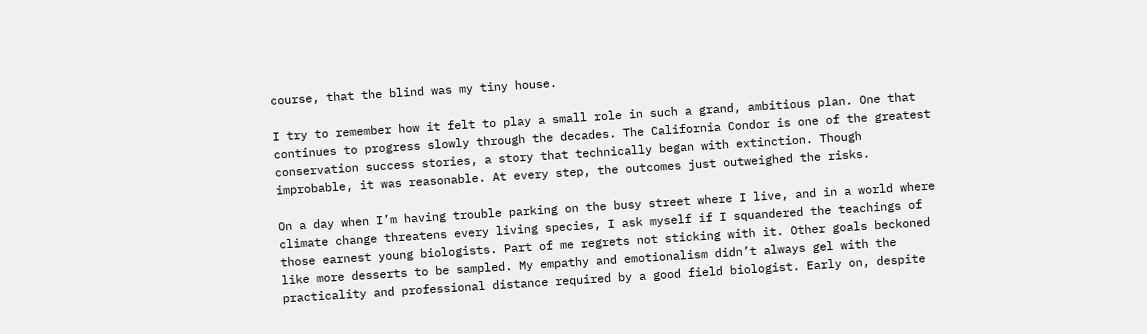course, that the blind was my tiny house.

I try to remember how it felt to play a small role in such a grand, ambitious plan. One that continues to progress slowly through the decades. The California Condor is one of the greatest conservation success stories, a story that technically began with extinction. Though improbable, it was reasonable. At every step, the outcomes just outweighed the risks.

On a day when I’m having trouble parking on the busy street where I live, and in a world where climate change threatens every living species, I ask myself if I squandered the teachings of those earnest young biologists. Part of me regrets not sticking with it. Other goals beckoned like more desserts to be sampled. My empathy and emotionalism didn’t always gel with the practicality and professional distance required by a good field biologist. Early on, despite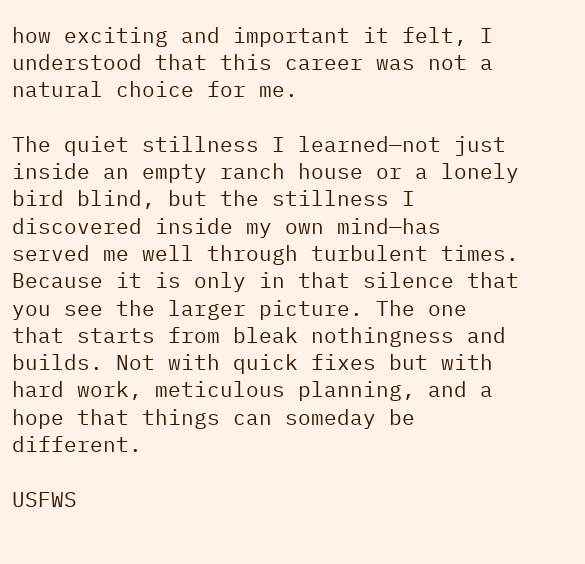how exciting and important it felt, I understood that this career was not a natural choice for me.

The quiet stillness I learned—not just inside an empty ranch house or a lonely bird blind, but the stillness I discovered inside my own mind—has served me well through turbulent times. Because it is only in that silence that you see the larger picture. The one that starts from bleak nothingness and builds. Not with quick fixes but with hard work, meticulous planning, and a hope that things can someday be different.

USFWS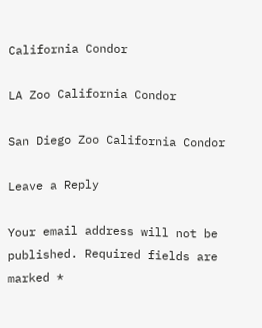California Condor

LA Zoo California Condor

San Diego Zoo California Condor

Leave a Reply

Your email address will not be published. Required fields are marked *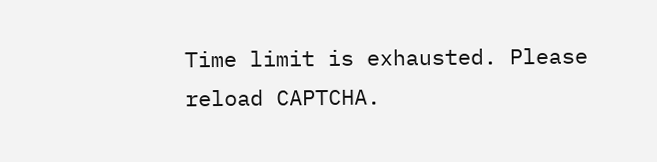Time limit is exhausted. Please reload CAPTCHA.